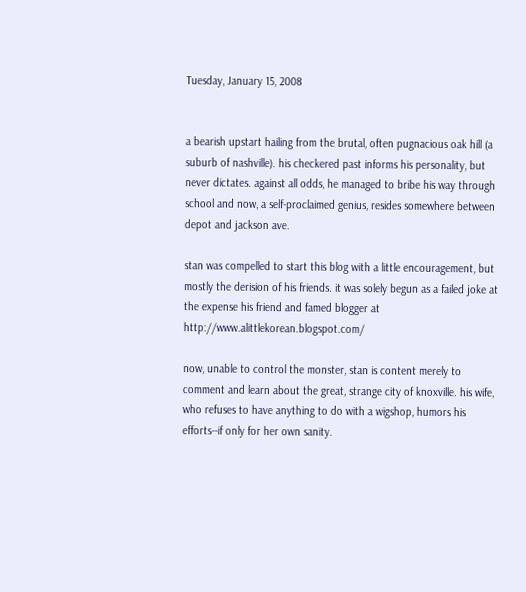Tuesday, January 15, 2008


a bearish upstart hailing from the brutal, often pugnacious oak hill (a suburb of nashville). his checkered past informs his personality, but never dictates. against all odds, he managed to bribe his way through school and now, a self-proclaimed genius, resides somewhere between depot and jackson ave.

stan was compelled to start this blog with a little encouragement, but mostly the derision of his friends. it was solely begun as a failed joke at the expense his friend and famed blogger at http://www.alittlekorean.blogspot.com/

now, unable to control the monster, stan is content merely to comment and learn about the great, strange city of knoxville. his wife, who refuses to have anything to do with a wigshop, humors his efforts--if only for her own sanity.